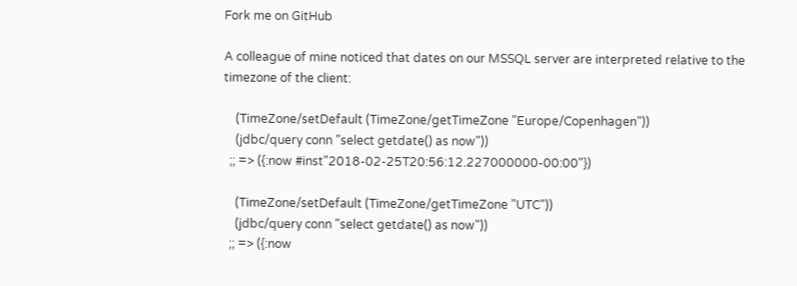Fork me on GitHub

A colleague of mine noticed that dates on our MSSQL server are interpreted relative to the timezone of the client:

    (TimeZone/setDefault (TimeZone/getTimeZone "Europe/Copenhagen"))
    (jdbc/query conn "select getdate() as now"))
  ;; => ({:now #inst"2018-02-25T20:56:12.227000000-00:00"})

    (TimeZone/setDefault (TimeZone/getTimeZone "UTC"))
    (jdbc/query conn "select getdate() as now"))
  ;; => ({:now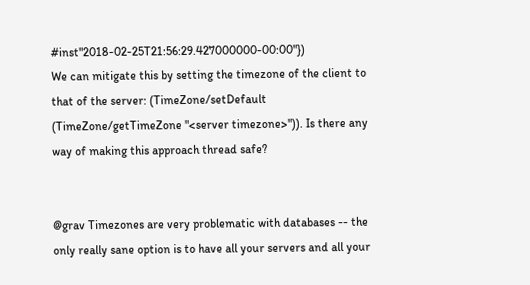#inst"2018-02-25T21:56:29.427000000-00:00"})
We can mitigate this by setting the timezone of the client to that of the server: (TimeZone/setDefault (TimeZone/getTimeZone "<server timezone>")). Is there any way of making this approach thread safe?


@grav Timezones are very problematic with databases -- the only really sane option is to have all your servers and all your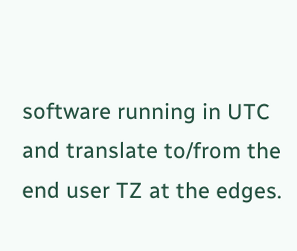software running in UTC and translate to/from the end user TZ at the edges.